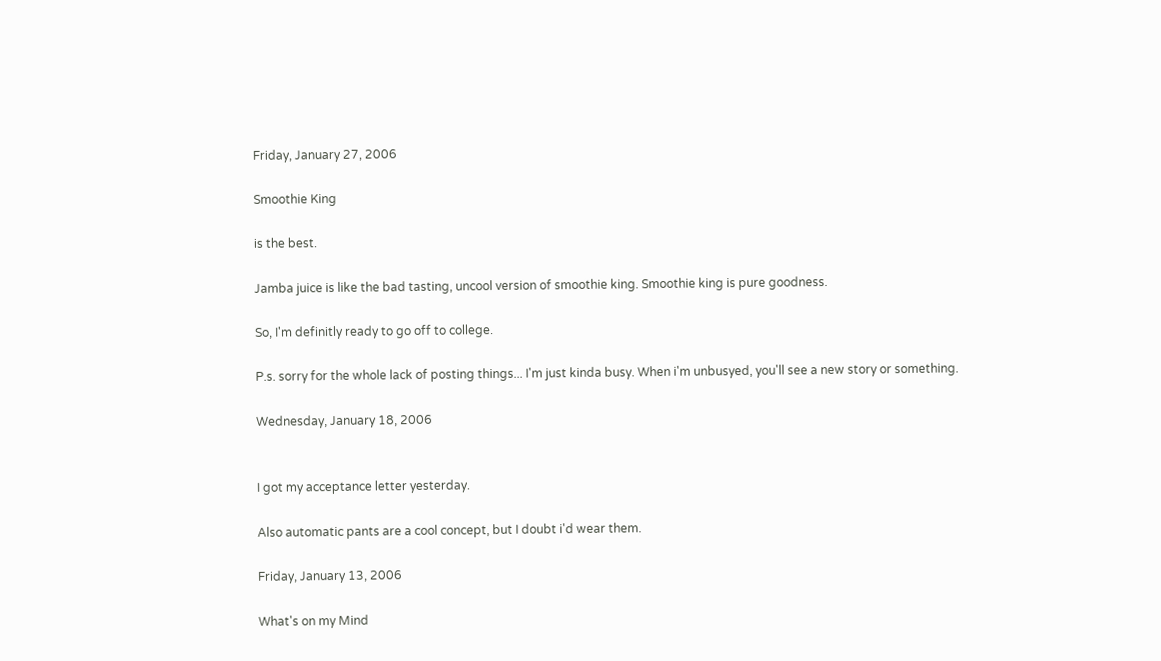Friday, January 27, 2006

Smoothie King

is the best.

Jamba juice is like the bad tasting, uncool version of smoothie king. Smoothie king is pure goodness.

So, I'm definitly ready to go off to college.

P.s. sorry for the whole lack of posting things... I'm just kinda busy. When i'm unbusyed, you'll see a new story or something.

Wednesday, January 18, 2006


I got my acceptance letter yesterday.

Also automatic pants are a cool concept, but I doubt i'd wear them.

Friday, January 13, 2006

What's on my Mind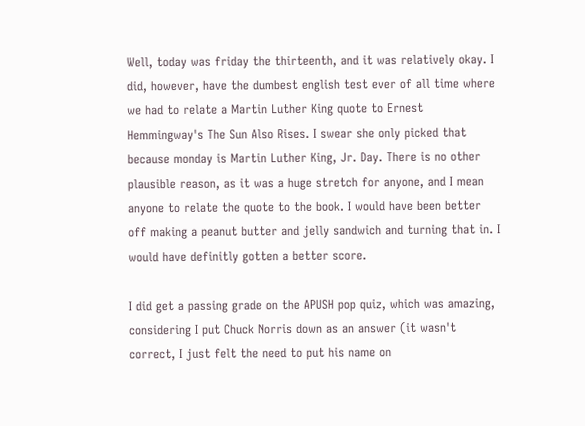Well, today was friday the thirteenth, and it was relatively okay. I did, however, have the dumbest english test ever of all time where we had to relate a Martin Luther King quote to Ernest Hemmingway's The Sun Also Rises. I swear she only picked that because monday is Martin Luther King, Jr. Day. There is no other plausible reason, as it was a huge stretch for anyone, and I mean anyone to relate the quote to the book. I would have been better off making a peanut butter and jelly sandwich and turning that in. I would have definitly gotten a better score.

I did get a passing grade on the APUSH pop quiz, which was amazing, considering I put Chuck Norris down as an answer (it wasn't correct, I just felt the need to put his name on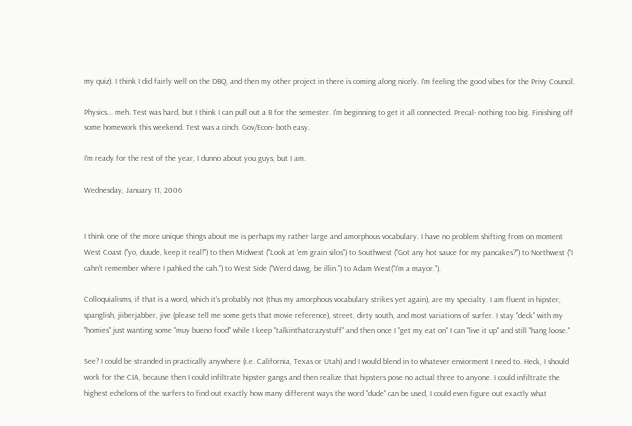my quiz). I think I did fairly well on the DBQ, and then my other project in there is coming along nicely. I'm feeling the good vibes for the Privy Council.

Physics... meh. Test was hard, but I think I can pull out a B for the semester. I'm beginning to get it all connected. Precal- nothing too big. Finishing off some homework this weekend. Test was a cinch. Gov/Econ- both easy.

I'm ready for the rest of the year, I dunno about you guys, but I am.

Wednesday, January 11, 2006


I think one of the more unique things about me is perhaps my rather large and amorphous vocabulary. I have no problem shifting from on moment West Coast ("yo, duude, keep it real!") to then Midwest ("Look at 'em grain silos") to Southwest ("Got any hot sauce for my pancakes?") to Northwest ("I cahn't remember where I pahked the cah.") to West Side ("Werd dawg, be illin.") to Adam West("I'm a mayor.").

Colloquialisms, if that is a word, which it's probably not (thus my amorphous vocabulary strikes yet again), are my specialty. I am fluent in hipster, spanglish, jiiberjabber, jive (please tell me some gets that movie reference), street, dirty south, and most variations of surfer. I stay "deck" with my "homies" just wanting some "muy bueno food" while I keep "talkinthatcrazystuff" and then once I "get my eat on" I can "live it up" and still "hang loose."

See? I could be stranded in practically anywhere (i.e. California, Texas or Utah) and I would blend in to whatever enviorment I need to. Heck, I should work for the CIA, because then I could infiltrate hipster gangs and then realize that hipsters pose no actual three to anyone. I could infiltrate the highest echelons of the surfers to find out exactly how many different ways the word "dude" can be used, I could even figure out exactly what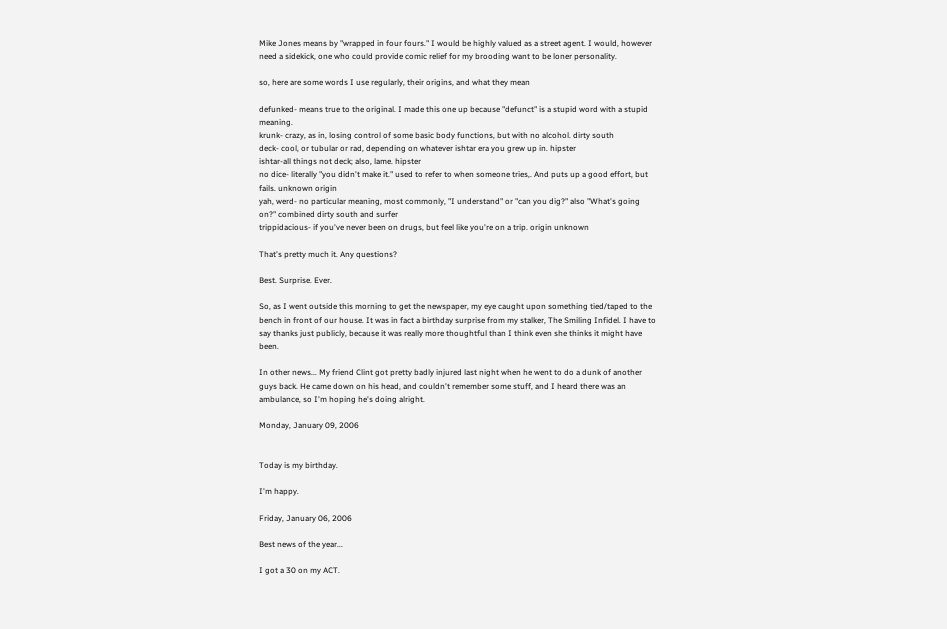Mike Jones means by "wrapped in four fours." I would be highly valued as a street agent. I would, however need a sidekick, one who could provide comic relief for my brooding want to be loner personality.

so, here are some words I use regularly, their origins, and what they mean

defunked- means true to the original. I made this one up because "defunct" is a stupid word with a stupid meaning.
krunk- crazy, as in, losing control of some basic body functions, but with no alcohol. dirty south
deck- cool, or tubular or rad, depending on whatever ishtar era you grew up in. hipster
ishtar-all things not deck; also, lame. hipster
no dice- literally "you didn't make it." used to refer to when someone tries,. And puts up a good effort, but fails. unknown origin
yah, werd- no particular meaning, most commonly, "I understand" or "can you dig?" also "What's going on?" combined dirty south and surfer
trippidacious- if you've never been on drugs, but feel like you're on a trip. origin unknown

That's pretty much it. Any questions?

Best. Surprise. Ever.

So, as I went outside this morning to get the newspaper, my eye caught upon something tied/taped to the bench in front of our house. It was in fact a birthday surprise from my stalker, The Smiling Infidel. I have to say thanks just publicly, because it was really more thoughtful than I think even she thinks it might have been.

In other news... My friend Clint got pretty badly injured last night when he went to do a dunk of another guys back. He came down on his head, and couldn't remember some stuff, and I heard there was an ambulance, so I'm hoping he's doing alright.

Monday, January 09, 2006


Today is my birthday.

I'm happy.

Friday, January 06, 2006

Best news of the year...

I got a 30 on my ACT.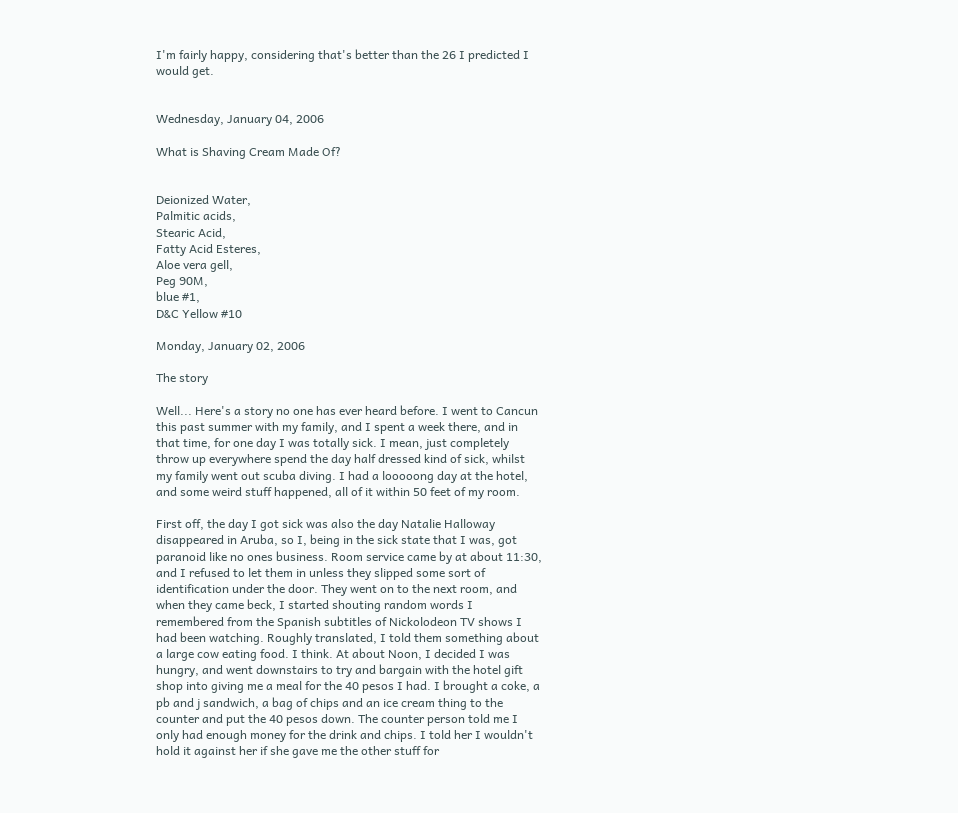I'm fairly happy, considering that's better than the 26 I predicted I would get.


Wednesday, January 04, 2006

What is Shaving Cream Made Of?


Deionized Water,
Palmitic acids,
Stearic Acid,
Fatty Acid Esteres,
Aloe vera gell,
Peg 90M,
blue #1,
D&C Yellow #10

Monday, January 02, 2006

The story

Well... Here's a story no one has ever heard before. I went to Cancun this past summer with my family, and I spent a week there, and in that time, for one day I was totally sick. I mean, just completely throw up everywhere spend the day half dressed kind of sick, whilst my family went out scuba diving. I had a looooong day at the hotel, and some weird stuff happened, all of it within 50 feet of my room.

First off, the day I got sick was also the day Natalie Halloway disappeared in Aruba, so I, being in the sick state that I was, got paranoid like no ones business. Room service came by at about 11:30, and I refused to let them in unless they slipped some sort of identification under the door. They went on to the next room, and when they came beck, I started shouting random words I remembered from the Spanish subtitles of Nickolodeon TV shows I had been watching. Roughly translated, I told them something about a large cow eating food. I think. At about Noon, I decided I was hungry, and went downstairs to try and bargain with the hotel gift shop into giving me a meal for the 40 pesos I had. I brought a coke, a pb and j sandwich, a bag of chips and an ice cream thing to the counter and put the 40 pesos down. The counter person told me I only had enough money for the drink and chips. I told her I wouldn't hold it against her if she gave me the other stuff for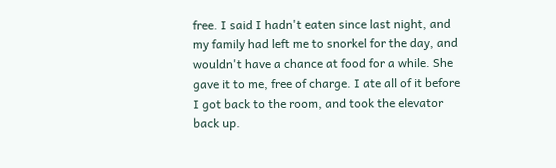free. I said I hadn't eaten since last night, and my family had left me to snorkel for the day, and wouldn't have a chance at food for a while. She gave it to me, free of charge. I ate all of it before I got back to the room, and took the elevator back up.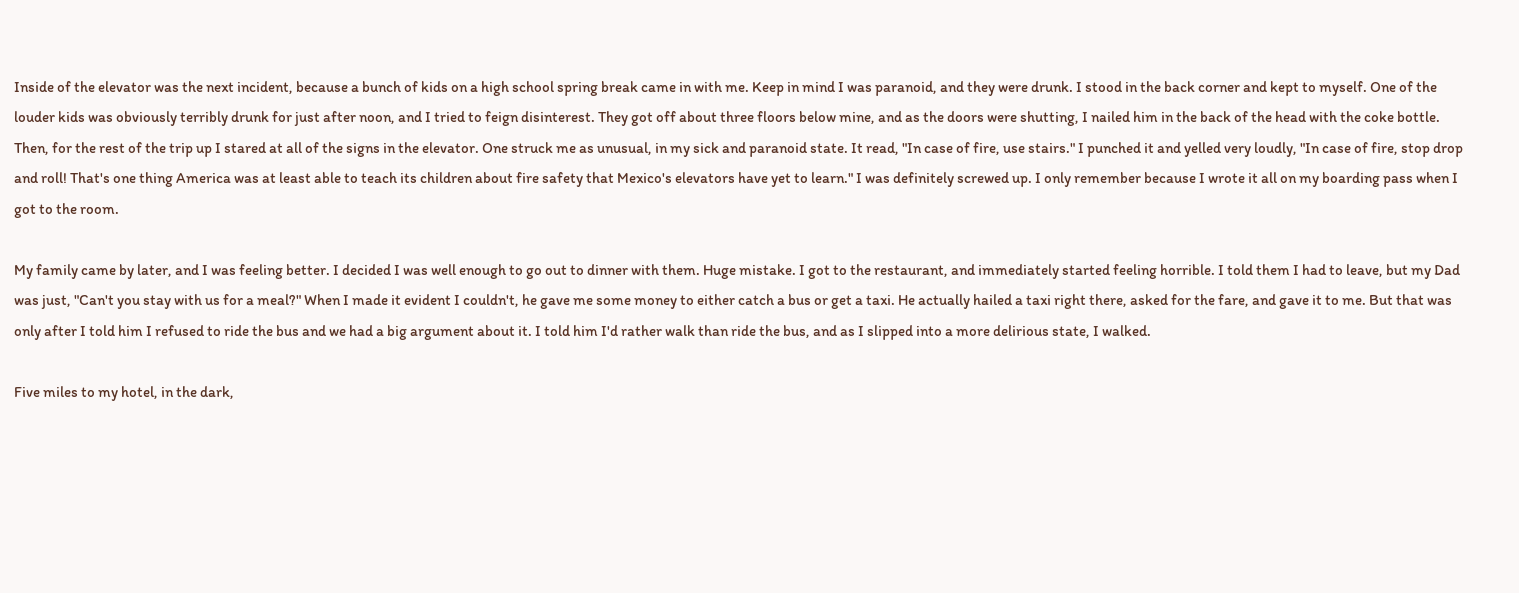Inside of the elevator was the next incident, because a bunch of kids on a high school spring break came in with me. Keep in mind I was paranoid, and they were drunk. I stood in the back corner and kept to myself. One of the louder kids was obviously terribly drunk for just after noon, and I tried to feign disinterest. They got off about three floors below mine, and as the doors were shutting, I nailed him in the back of the head with the coke bottle. Then, for the rest of the trip up I stared at all of the signs in the elevator. One struck me as unusual, in my sick and paranoid state. It read, "In case of fire, use stairs." I punched it and yelled very loudly, "In case of fire, stop drop and roll! That's one thing America was at least able to teach its children about fire safety that Mexico's elevators have yet to learn." I was definitely screwed up. I only remember because I wrote it all on my boarding pass when I got to the room.

My family came by later, and I was feeling better. I decided I was well enough to go out to dinner with them. Huge mistake. I got to the restaurant, and immediately started feeling horrible. I told them I had to leave, but my Dad was just, "Can't you stay with us for a meal?" When I made it evident I couldn't, he gave me some money to either catch a bus or get a taxi. He actually hailed a taxi right there, asked for the fare, and gave it to me. But that was only after I told him I refused to ride the bus and we had a big argument about it. I told him I'd rather walk than ride the bus, and as I slipped into a more delirious state, I walked.

Five miles to my hotel, in the dark,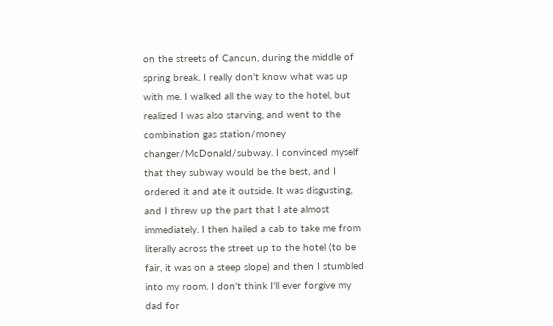on the streets of Cancun, during the middle of spring break. I really don't know what was up with me. I walked all the way to the hotel, but realized I was also starving, and went to the combination gas station/money changer/McDonald/subway. I convinced myself that they subway would be the best, and I ordered it and ate it outside. It was disgusting, and I threw up the part that I ate almost immediately. I then hailed a cab to take me from literally across the street up to the hotel (to be fair, it was on a steep slope) and then I stumbled into my room. I don't think I'll ever forgive my dad for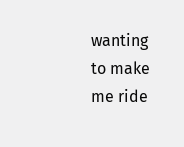wanting to make me ride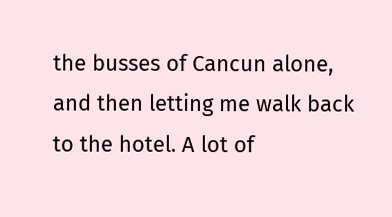the busses of Cancun alone, and then letting me walk back to the hotel. A lot of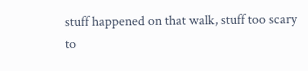stuff happened on that walk, stuff too scary to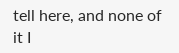tell here, and none of it I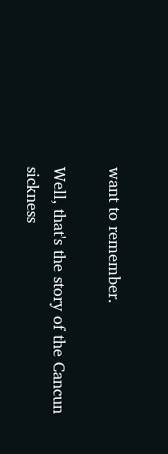want to remember.

Well, that's the story of the Cancun sickness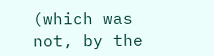(which was not, by the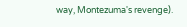way, Montezuma's revenge).